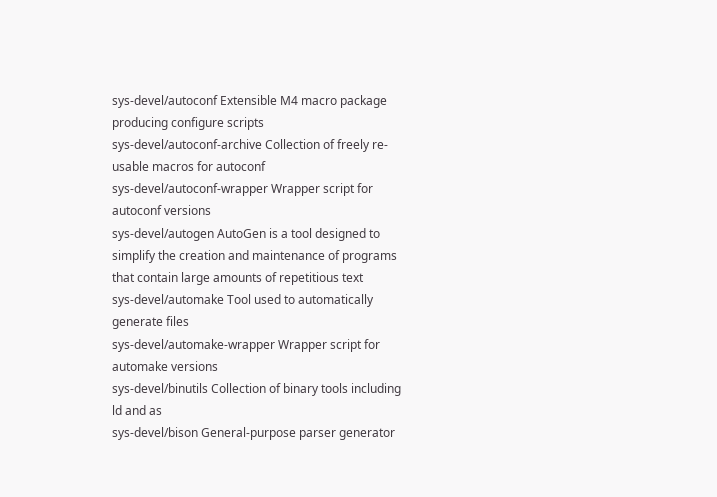sys-devel/autoconf Extensible M4 macro package producing configure scripts
sys-devel/autoconf-archive Collection of freely re-usable macros for autoconf
sys-devel/autoconf-wrapper Wrapper script for autoconf versions
sys-devel/autogen AutoGen is a tool designed to simplify the creation and maintenance of programs that contain large amounts of repetitious text
sys-devel/automake Tool used to automatically generate files
sys-devel/automake-wrapper Wrapper script for automake versions
sys-devel/binutils Collection of binary tools including ld and as
sys-devel/bison General-purpose parser generator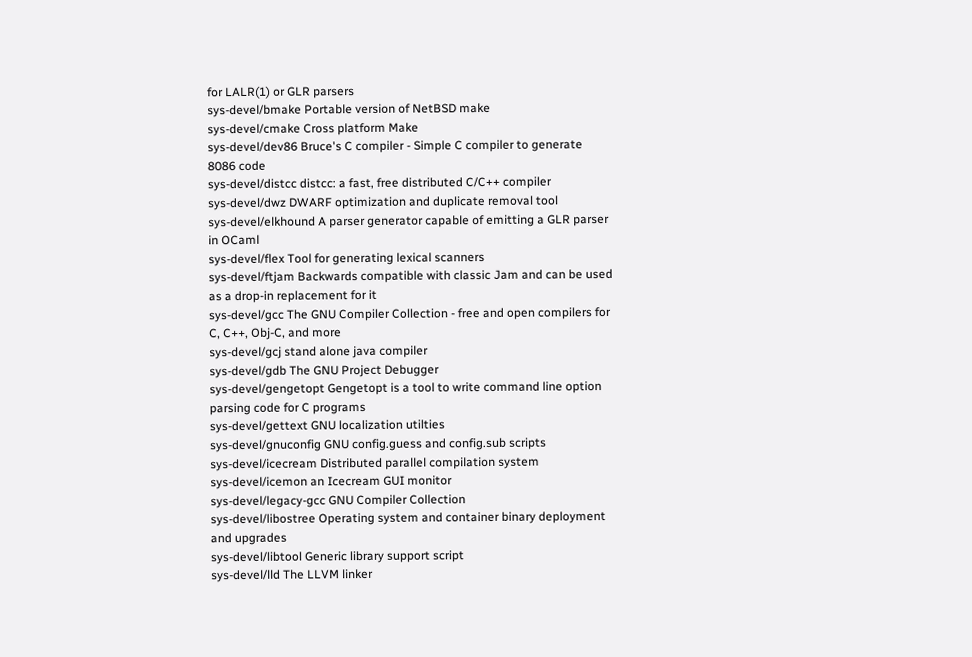for LALR(1) or GLR parsers
sys-devel/bmake Portable version of NetBSD make
sys-devel/cmake Cross platform Make
sys-devel/dev86 Bruce's C compiler - Simple C compiler to generate 8086 code
sys-devel/distcc distcc: a fast, free distributed C/C++ compiler
sys-devel/dwz DWARF optimization and duplicate removal tool
sys-devel/elkhound A parser generator capable of emitting a GLR parser in OCaml
sys-devel/flex Tool for generating lexical scanners
sys-devel/ftjam Backwards compatible with classic Jam and can be used as a drop-in replacement for it
sys-devel/gcc The GNU Compiler Collection - free and open compilers for C, C++, Obj-C, and more
sys-devel/gcj stand alone java compiler
sys-devel/gdb The GNU Project Debugger
sys-devel/gengetopt Gengetopt is a tool to write command line option parsing code for C programs
sys-devel/gettext GNU localization utilties
sys-devel/gnuconfig GNU config.guess and config.sub scripts
sys-devel/icecream Distributed parallel compilation system
sys-devel/icemon an Icecream GUI monitor
sys-devel/legacy-gcc GNU Compiler Collection
sys-devel/libostree Operating system and container binary deployment and upgrades
sys-devel/libtool Generic library support script
sys-devel/lld The LLVM linker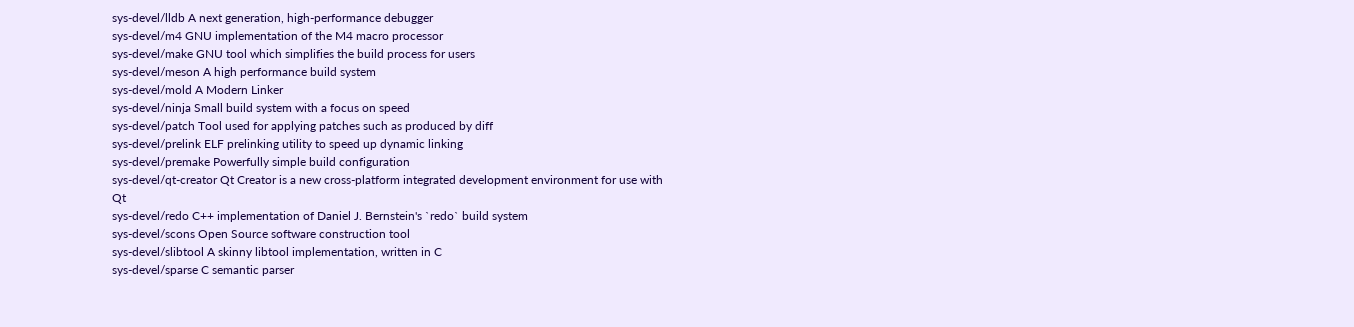sys-devel/lldb A next generation, high-performance debugger
sys-devel/m4 GNU implementation of the M4 macro processor
sys-devel/make GNU tool which simplifies the build process for users
sys-devel/meson A high performance build system
sys-devel/mold A Modern Linker
sys-devel/ninja Small build system with a focus on speed
sys-devel/patch Tool used for applying patches such as produced by diff
sys-devel/prelink ELF prelinking utility to speed up dynamic linking
sys-devel/premake Powerfully simple build configuration
sys-devel/qt-creator Qt Creator is a new cross-platform integrated development environment for use with Qt
sys-devel/redo C++ implementation of Daniel J. Bernstein's `redo` build system
sys-devel/scons Open Source software construction tool
sys-devel/slibtool A skinny libtool implementation, written in C
sys-devel/sparse C semantic parser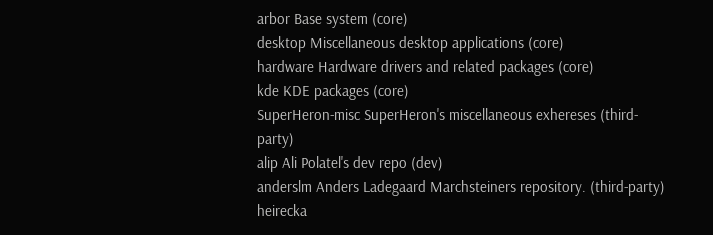arbor Base system (core)
desktop Miscellaneous desktop applications (core)
hardware Hardware drivers and related packages (core)
kde KDE packages (core)
SuperHeron-misc SuperHeron's miscellaneous exhereses (third-party)
alip Ali Polatel's dev repo (dev)
anderslm Anders Ladegaard Marchsteiners repository. (third-party)
heirecka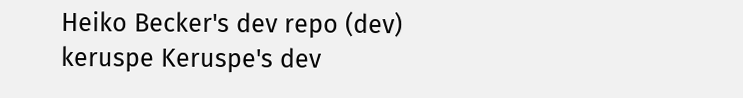Heiko Becker's dev repo (dev)
keruspe Keruspe's dev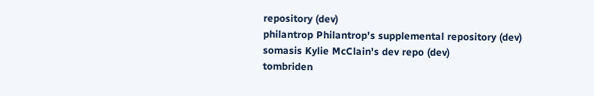repository (dev)
philantrop Philantrop's supplemental repository (dev)
somasis Kylie McClain's dev repo (dev)
tombriden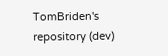TomBriden's repository (dev)